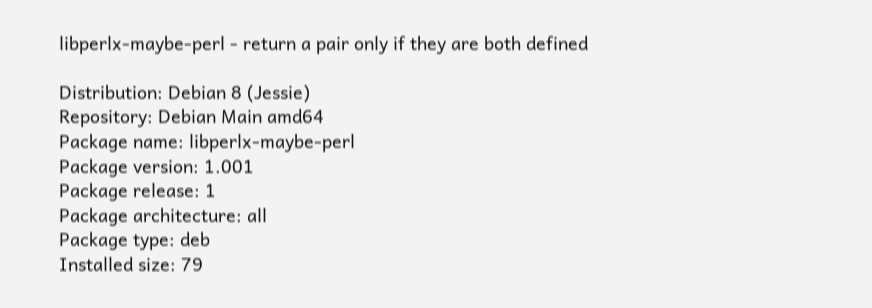libperlx-maybe-perl - return a pair only if they are both defined

Distribution: Debian 8 (Jessie)
Repository: Debian Main amd64
Package name: libperlx-maybe-perl
Package version: 1.001
Package release: 1
Package architecture: all
Package type: deb
Installed size: 79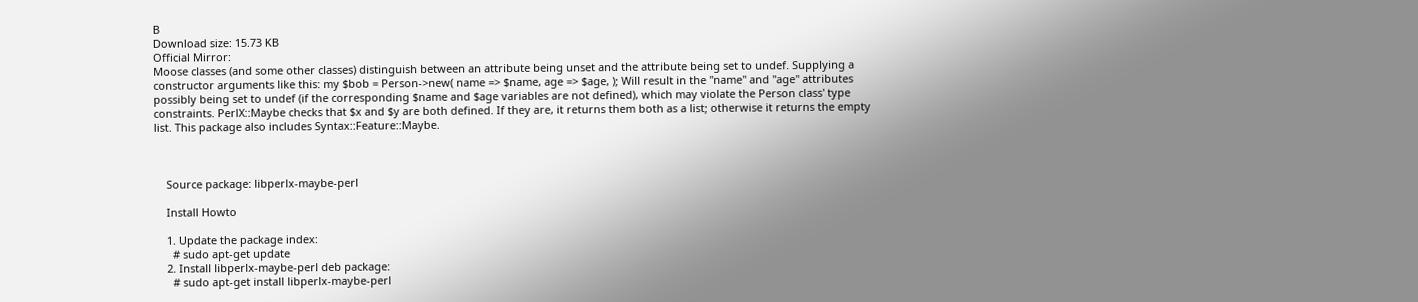B
Download size: 15.73 KB
Official Mirror:
Moose classes (and some other classes) distinguish between an attribute being unset and the attribute being set to undef. Supplying a constructor arguments like this: my $bob = Person->new( name => $name, age => $age, ); Will result in the "name" and "age" attributes possibly being set to undef (if the corresponding $name and $age variables are not defined), which may violate the Person class' type constraints. PerlX::Maybe checks that $x and $y are both defined. If they are, it returns them both as a list; otherwise it returns the empty list. This package also includes Syntax::Feature::Maybe.



    Source package: libperlx-maybe-perl

    Install Howto

    1. Update the package index:
      # sudo apt-get update
    2. Install libperlx-maybe-perl deb package:
      # sudo apt-get install libperlx-maybe-perl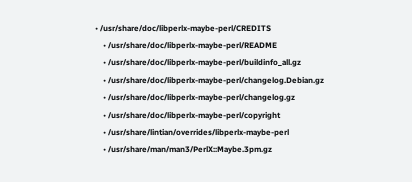• /usr/share/doc/libperlx-maybe-perl/CREDITS
    • /usr/share/doc/libperlx-maybe-perl/README
    • /usr/share/doc/libperlx-maybe-perl/buildinfo_all.gz
    • /usr/share/doc/libperlx-maybe-perl/changelog.Debian.gz
    • /usr/share/doc/libperlx-maybe-perl/changelog.gz
    • /usr/share/doc/libperlx-maybe-perl/copyright
    • /usr/share/lintian/overrides/libperlx-maybe-perl
    • /usr/share/man/man3/PerlX::Maybe.3pm.gz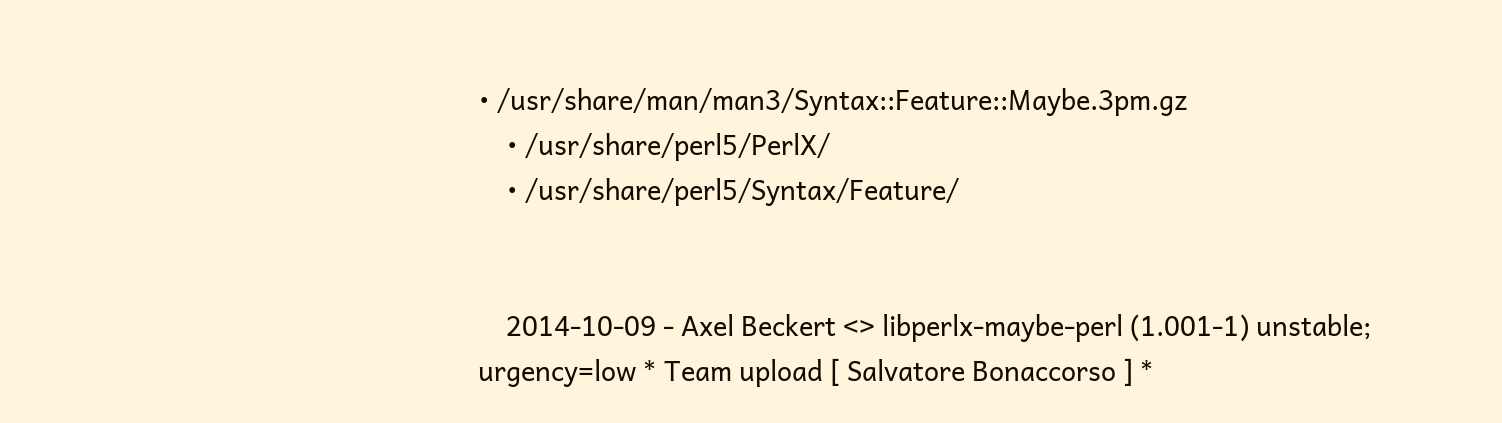• /usr/share/man/man3/Syntax::Feature::Maybe.3pm.gz
    • /usr/share/perl5/PerlX/
    • /usr/share/perl5/Syntax/Feature/


    2014-10-09 - Axel Beckert <> libperlx-maybe-perl (1.001-1) unstable; urgency=low * Team upload [ Salvatore Bonaccorso ] *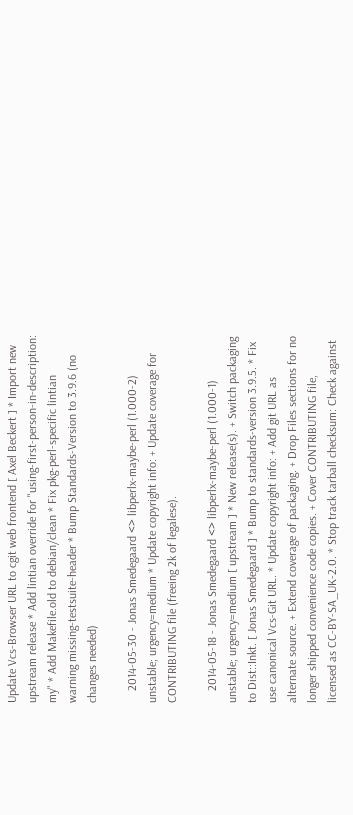Update Vcs-Browser URL to cgit web frontend [ Axel Beckert ] * Import new upstream release * Add lintian override for "using-first-person-in-description: my" * Add Makefile.old to debian/clean * Fix pkg-perl-specific lintian warning missing-testsuite-header * Bump Standards-Version to 3.9.6 (no changes needed)

    2014-05-30 - Jonas Smedegaard <> libperlx-maybe-perl (1.000-2) unstable; urgency=medium * Update copyright info: + Update coverage for CONTRIBUTING file (freeing 2k of legalese).

    2014-05-18 - Jonas Smedegaard <> libperlx-maybe-perl (1.000-1) unstable; urgency=medium [ upstream ] * New release(s). + Switch packaging to Dist::Inkt. [ Jonas Smedegaard ] * Bump to standards-version 3.9.5. * Fix use canonical Vcs-Git URL. * Update copyright info: + Add git URL as alternate source. + Extend coverage of packaging. + Drop Files sections for no longer shipped convenience code copies. + Cover CONTRIBUTING file, licensed as CC-BY-SA_UK-2.0. * Stop track tarball checksum: Check against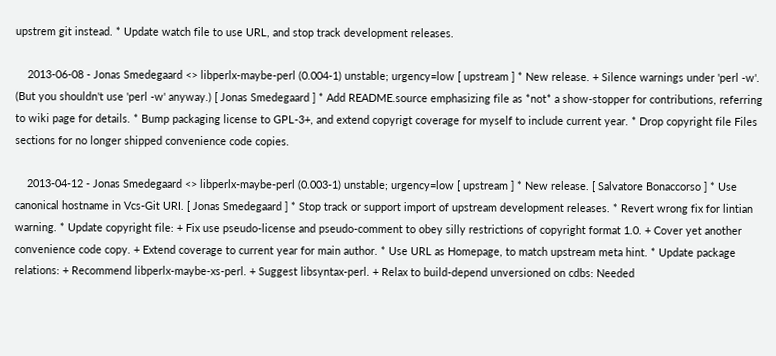upstrem git instead. * Update watch file to use URL, and stop track development releases.

    2013-06-08 - Jonas Smedegaard <> libperlx-maybe-perl (0.004-1) unstable; urgency=low [ upstream ] * New release. + Silence warnings under 'perl -w'. (But you shouldn't use 'perl -w' anyway.) [ Jonas Smedegaard ] * Add README.source emphasizing file as *not* a show-stopper for contributions, referring to wiki page for details. * Bump packaging license to GPL-3+, and extend copyrigt coverage for myself to include current year. * Drop copyright file Files sections for no longer shipped convenience code copies.

    2013-04-12 - Jonas Smedegaard <> libperlx-maybe-perl (0.003-1) unstable; urgency=low [ upstream ] * New release. [ Salvatore Bonaccorso ] * Use canonical hostname in Vcs-Git URI. [ Jonas Smedegaard ] * Stop track or support import of upstream development releases. * Revert wrong fix for lintian warning. * Update copyright file: + Fix use pseudo-license and pseudo-comment to obey silly restrictions of copyright format 1.0. + Cover yet another convenience code copy. + Extend coverage to current year for main author. * Use URL as Homepage, to match upstream meta hint. * Update package relations: + Recommend libperlx-maybe-xs-perl. + Suggest libsyntax-perl. + Relax to build-depend unversioned on cdbs: Needed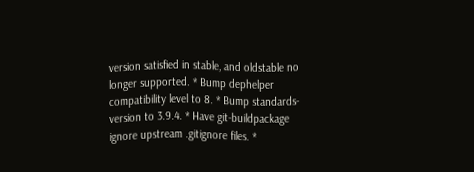version satisfied in stable, and oldstable no longer supported. * Bump dephelper compatibility level to 8. * Bump standards-version to 3.9.4. * Have git-buildpackage ignore upstream .gitignore files. *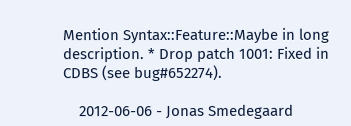Mention Syntax::Feature::Maybe in long description. * Drop patch 1001: Fixed in CDBS (see bug#652274).

    2012-06-06 - Jonas Smedegaard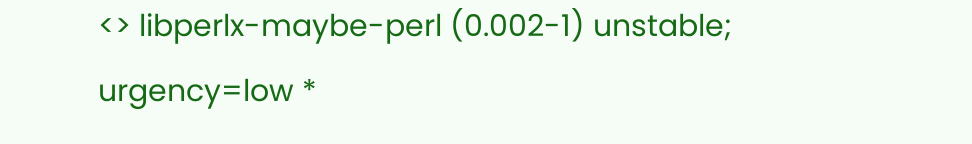<> libperlx-maybe-perl (0.002-1) unstable; urgency=low *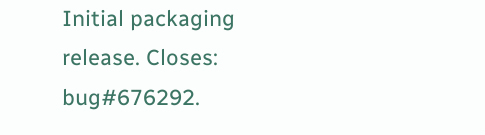Initial packaging release. Closes: bug#676292.